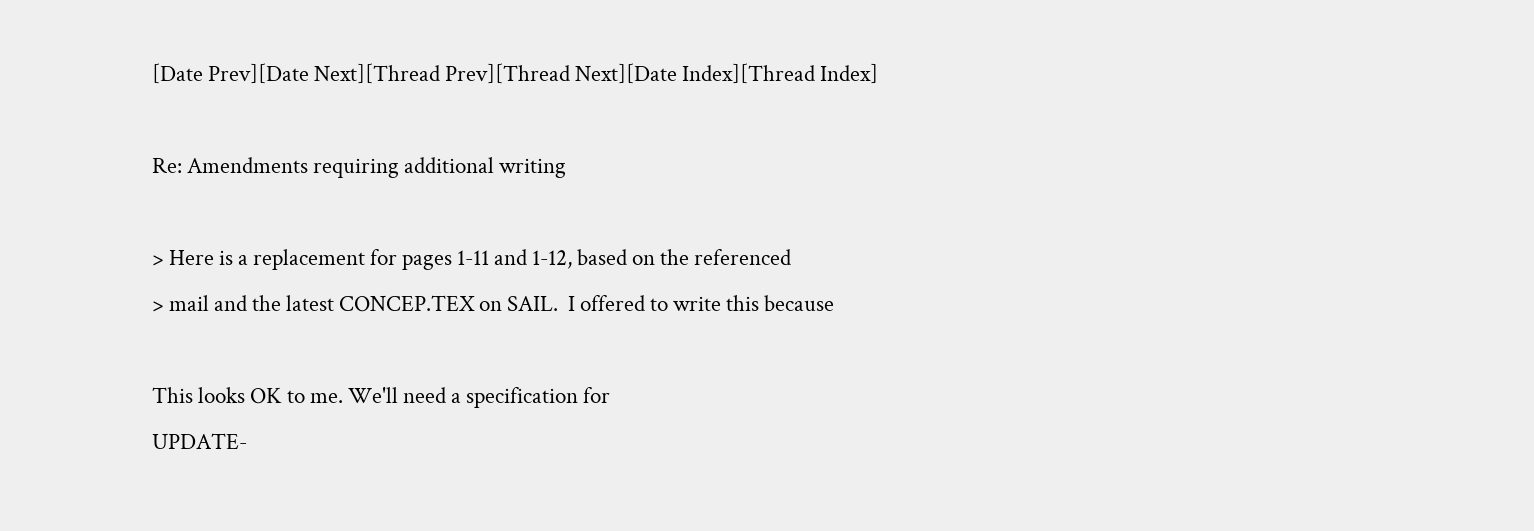[Date Prev][Date Next][Thread Prev][Thread Next][Date Index][Thread Index]

Re: Amendments requiring additional writing

> Here is a replacement for pages 1-11 and 1-12, based on the referenced
> mail and the latest CONCEP.TEX on SAIL.  I offered to write this because

This looks OK to me. We'll need a specification for
UPDATE-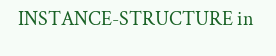INSTANCE-STRUCTURE in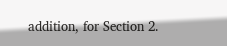addition, for Section 2.